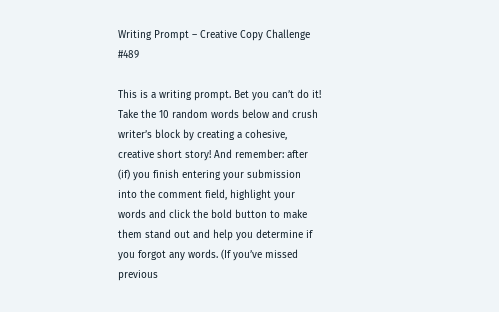Writing Prompt – Creative Copy Challenge #489

This is a writing prompt. Bet you can’t do it! Take the 10 random words below and crush writer’s block by creating a cohesive, creative short story! And remember: after (if) you finish entering your submission into the comment field, highlight your words and click the bold button to make them stand out and help you determine if you forgot any words. (If you’ve missed previous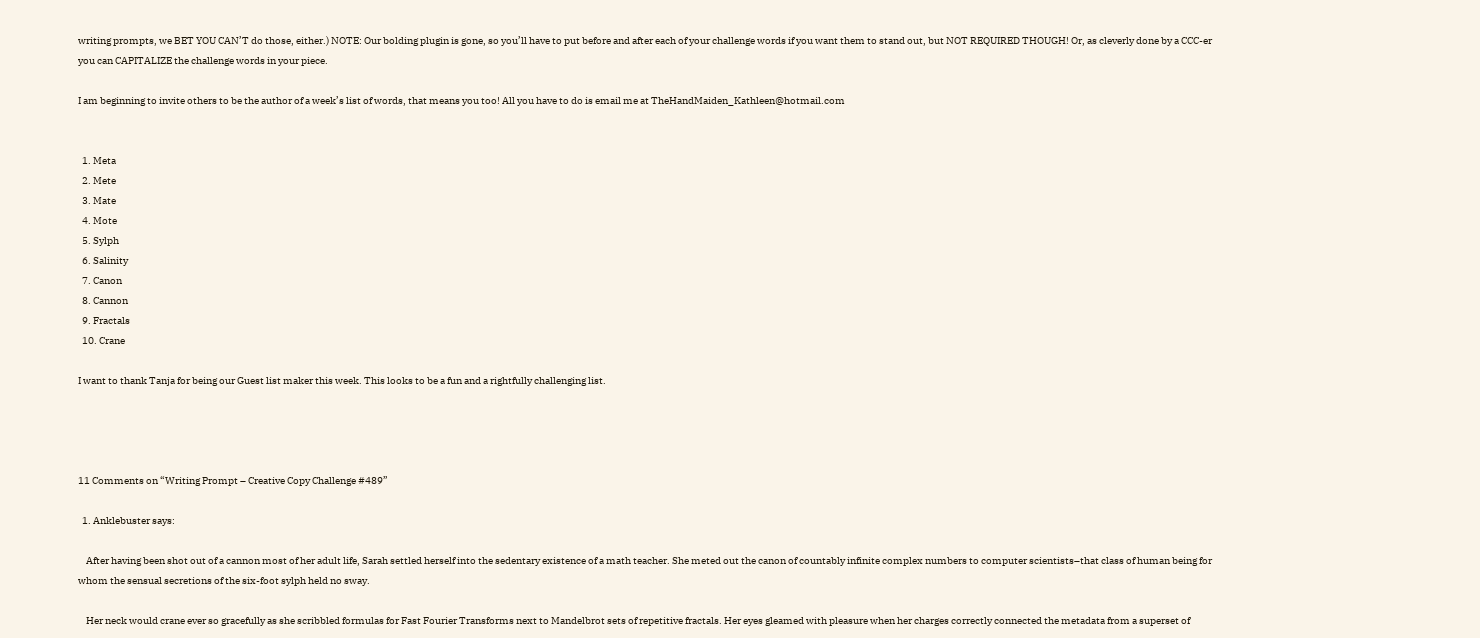writing prompts, we BET YOU CAN’T do those, either.) NOTE: Our bolding plugin is gone, so you’ll have to put before and after each of your challenge words if you want them to stand out, but NOT REQUIRED THOUGH! Or, as cleverly done by a CCC-er you can CAPITALIZE the challenge words in your piece.

I am beginning to invite others to be the author of a week’s list of words, that means you too! All you have to do is email me at TheHandMaiden_Kathleen@hotmail.com


  1. Meta
  2. Mete
  3. Mate
  4. Mote
  5. Sylph
  6. Salinity
  7. Canon
  8. Cannon
  9. Fractals
  10. Crane

I want to thank Tanja for being our Guest list maker this week. This looks to be a fun and a rightfully challenging list.




11 Comments on “Writing Prompt – Creative Copy Challenge #489”

  1. Anklebuster says:

    After having been shot out of a cannon most of her adult life, Sarah settled herself into the sedentary existence of a math teacher. She meted out the canon of countably infinite complex numbers to computer scientists–that class of human being for whom the sensual secretions of the six-foot sylph held no sway.

    Her neck would crane ever so gracefully as she scribbled formulas for Fast Fourier Transforms next to Mandelbrot sets of repetitive fractals. Her eyes gleamed with pleasure when her charges correctly connected the metadata from a superset of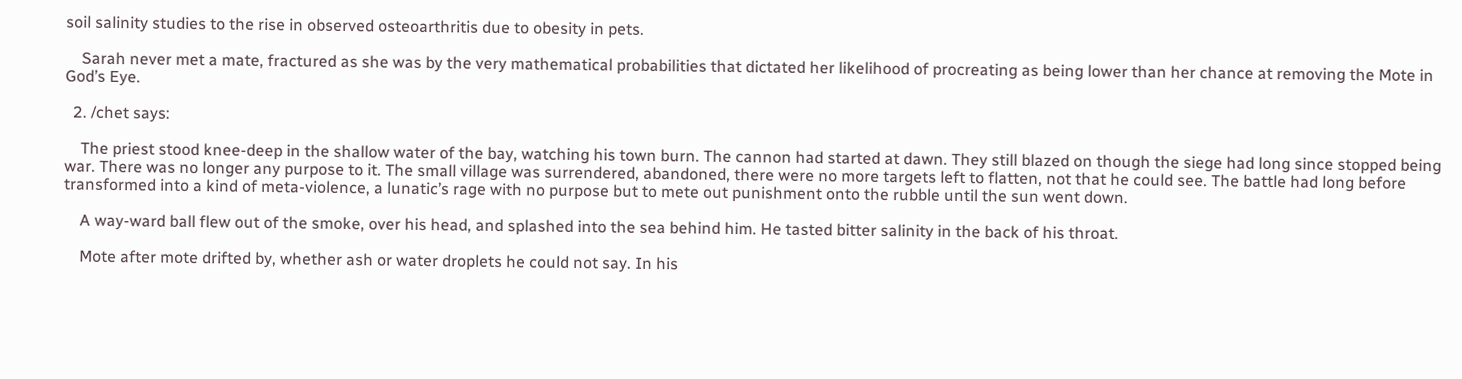soil salinity studies to the rise in observed osteoarthritis due to obesity in pets.

    Sarah never met a mate, fractured as she was by the very mathematical probabilities that dictated her likelihood of procreating as being lower than her chance at removing the Mote in God’s Eye.

  2. /chet says:

    The priest stood knee-deep in the shallow water of the bay, watching his town burn. The cannon had started at dawn. They still blazed on though the siege had long since stopped being war. There was no longer any purpose to it. The small village was surrendered, abandoned, there were no more targets left to flatten, not that he could see. The battle had long before transformed into a kind of meta-violence, a lunatic’s rage with no purpose but to mete out punishment onto the rubble until the sun went down.

    A way-ward ball flew out of the smoke, over his head, and splashed into the sea behind him. He tasted bitter salinity in the back of his throat.

    Mote after mote drifted by, whether ash or water droplets he could not say. In his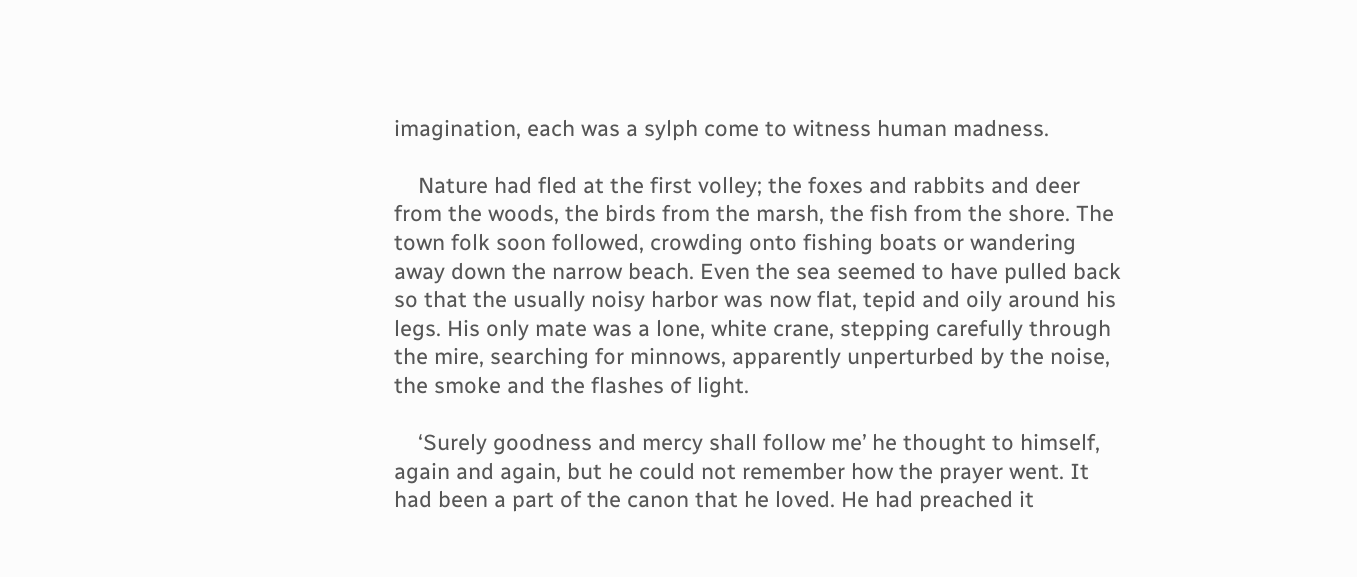imagination, each was a sylph come to witness human madness.

    Nature had fled at the first volley; the foxes and rabbits and deer from the woods, the birds from the marsh, the fish from the shore. The town folk soon followed, crowding onto fishing boats or wandering away down the narrow beach. Even the sea seemed to have pulled back so that the usually noisy harbor was now flat, tepid and oily around his legs. His only mate was a lone, white crane, stepping carefully through the mire, searching for minnows, apparently unperturbed by the noise, the smoke and the flashes of light.

    ‘Surely goodness and mercy shall follow me’ he thought to himself, again and again, but he could not remember how the prayer went. It had been a part of the canon that he loved. He had preached it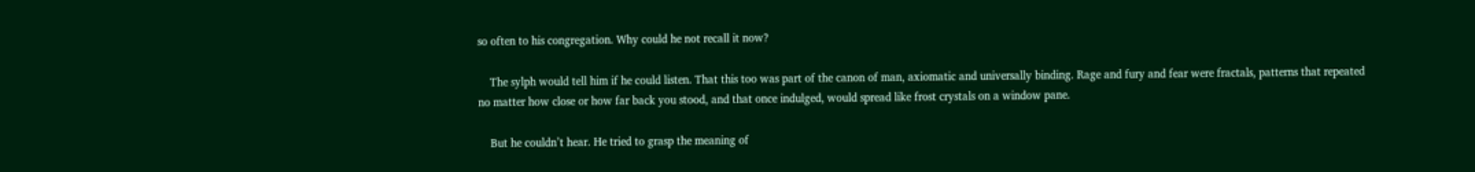so often to his congregation. Why could he not recall it now?

    The sylph would tell him if he could listen. That this too was part of the canon of man, axiomatic and universally binding. Rage and fury and fear were fractals, patterns that repeated no matter how close or how far back you stood, and that once indulged, would spread like frost crystals on a window pane.

    But he couldn’t hear. He tried to grasp the meaning of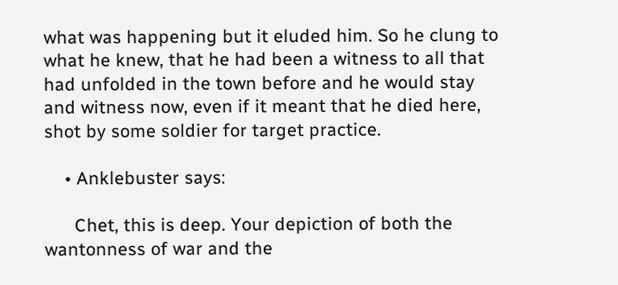what was happening but it eluded him. So he clung to what he knew, that he had been a witness to all that had unfolded in the town before and he would stay and witness now, even if it meant that he died here, shot by some soldier for target practice.

    • Anklebuster says:

      Chet, this is deep. Your depiction of both the wantonness of war and the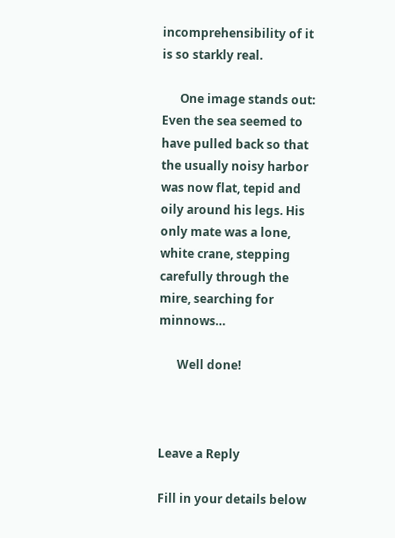incomprehensibility of it is so starkly real.

      One image stands out: Even the sea seemed to have pulled back so that the usually noisy harbor was now flat, tepid and oily around his legs. His only mate was a lone, white crane, stepping carefully through the mire, searching for minnows…

      Well done!



Leave a Reply

Fill in your details below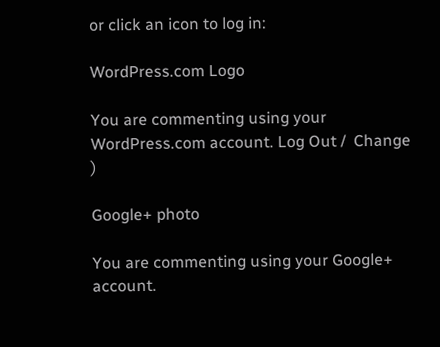or click an icon to log in:

WordPress.com Logo

You are commenting using your WordPress.com account. Log Out /  Change )

Google+ photo

You are commenting using your Google+ account.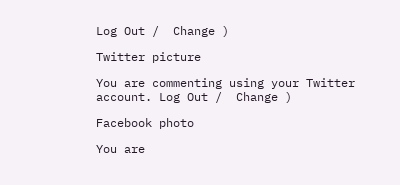Log Out /  Change )

Twitter picture

You are commenting using your Twitter account. Log Out /  Change )

Facebook photo

You are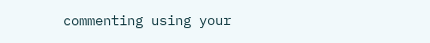commenting using your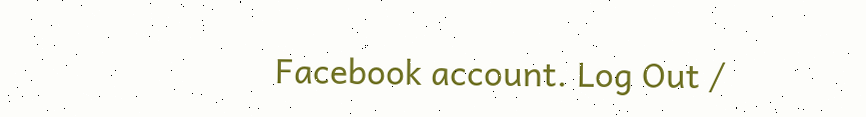Facebook account. Log Out /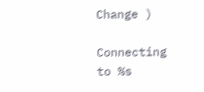Change )

Connecting to %s